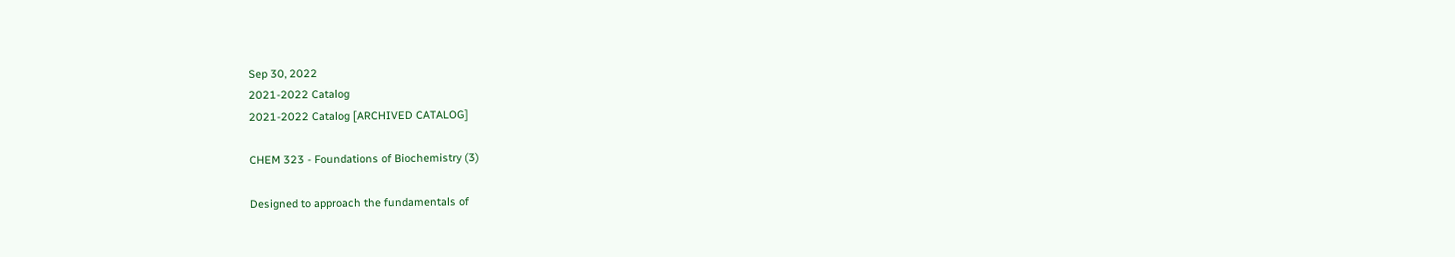Sep 30, 2022
2021-2022 Catalog
2021-2022 Catalog [ARCHIVED CATALOG]

CHEM 323 - Foundations of Biochemistry (3)

Designed to approach the fundamentals of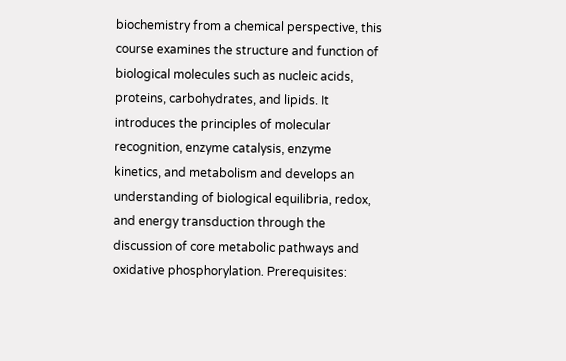biochemistry from a chemical perspective, this course examines the structure and function of biological molecules such as nucleic acids, proteins, carbohydrates, and lipids. It introduces the principles of molecular recognition, enzyme catalysis, enzyme kinetics, and metabolism and develops an understanding of biological equilibria, redox, and energy transduction through the discussion of core metabolic pathways and oxidative phosphorylation. Prerequisites: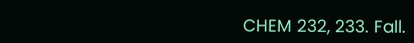CHEM 232, 233. Fall.